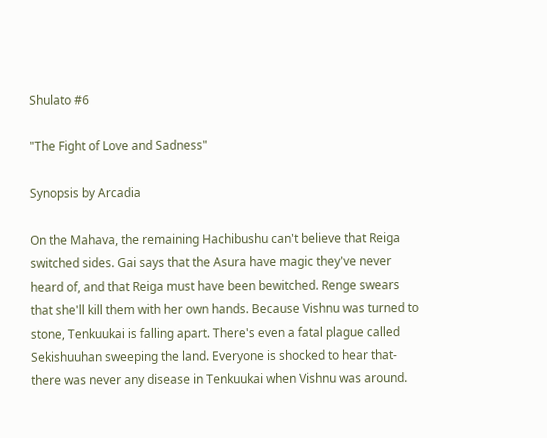Shulato #6

"The Fight of Love and Sadness"

Synopsis by Arcadia

On the Mahava, the remaining Hachibushu can't believe that Reiga switched sides. Gai says that the Asura have magic they've never heard of, and that Reiga must have been bewitched. Renge swears that she'll kill them with her own hands. Because Vishnu was turned to stone, Tenkuukai is falling apart. There's even a fatal plague called Sekishuuhan sweeping the land. Everyone is shocked to hear that- there was never any disease in Tenkuukai when Vishnu was around.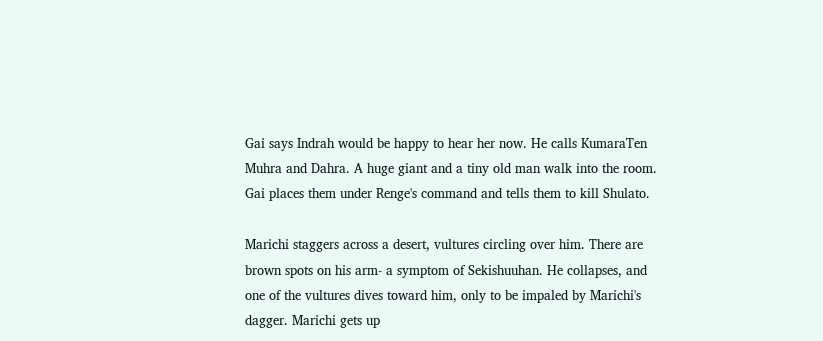Gai says Indrah would be happy to hear her now. He calls KumaraTen Muhra and Dahra. A huge giant and a tiny old man walk into the room. Gai places them under Renge's command and tells them to kill Shulato.

Marichi staggers across a desert, vultures circling over him. There are brown spots on his arm- a symptom of Sekishuuhan. He collapses, and one of the vultures dives toward him, only to be impaled by Marichi's dagger. Marichi gets up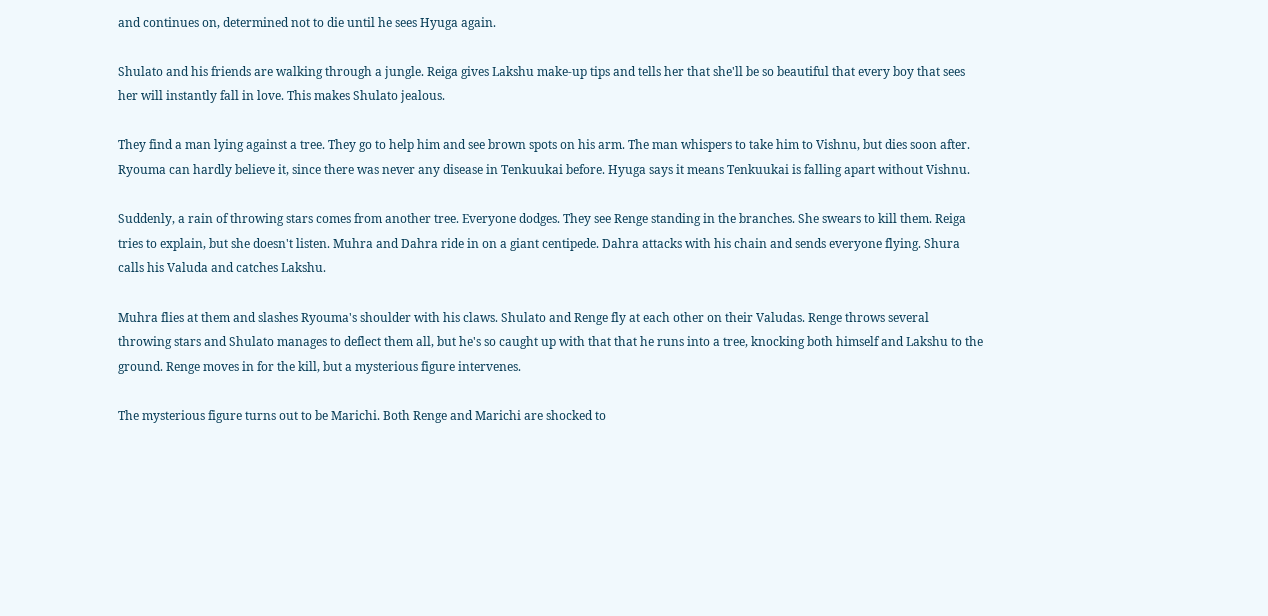and continues on, determined not to die until he sees Hyuga again.

Shulato and his friends are walking through a jungle. Reiga gives Lakshu make-up tips and tells her that she'll be so beautiful that every boy that sees her will instantly fall in love. This makes Shulato jealous.

They find a man lying against a tree. They go to help him and see brown spots on his arm. The man whispers to take him to Vishnu, but dies soon after. Ryouma can hardly believe it, since there was never any disease in Tenkuukai before. Hyuga says it means Tenkuukai is falling apart without Vishnu.

Suddenly, a rain of throwing stars comes from another tree. Everyone dodges. They see Renge standing in the branches. She swears to kill them. Reiga tries to explain, but she doesn't listen. Muhra and Dahra ride in on a giant centipede. Dahra attacks with his chain and sends everyone flying. Shura calls his Valuda and catches Lakshu.

Muhra flies at them and slashes Ryouma's shoulder with his claws. Shulato and Renge fly at each other on their Valudas. Renge throws several throwing stars and Shulato manages to deflect them all, but he's so caught up with that that he runs into a tree, knocking both himself and Lakshu to the ground. Renge moves in for the kill, but a mysterious figure intervenes.

The mysterious figure turns out to be Marichi. Both Renge and Marichi are shocked to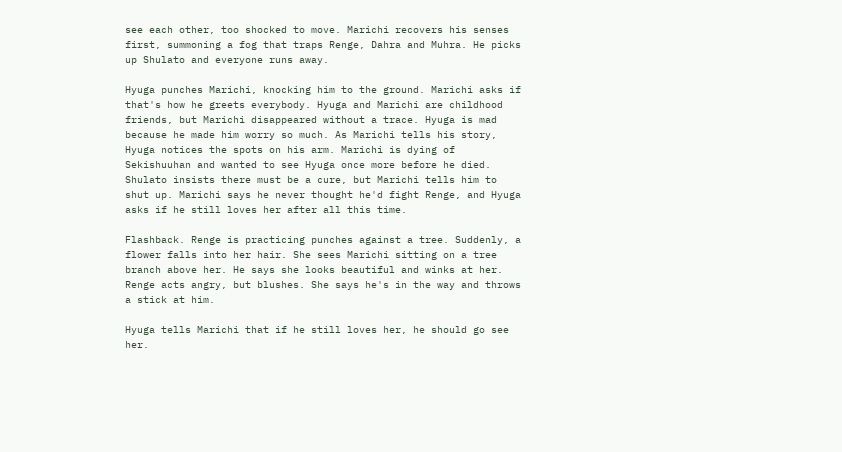see each other, too shocked to move. Marichi recovers his senses first, summoning a fog that traps Renge, Dahra and Muhra. He picks up Shulato and everyone runs away.

Hyuga punches Marichi, knocking him to the ground. Marichi asks if that's how he greets everybody. Hyuga and Marichi are childhood friends, but Marichi disappeared without a trace. Hyuga is mad because he made him worry so much. As Marichi tells his story, Hyuga notices the spots on his arm. Marichi is dying of Sekishuuhan and wanted to see Hyuga once more before he died. Shulato insists there must be a cure, but Marichi tells him to shut up. Marichi says he never thought he'd fight Renge, and Hyuga asks if he still loves her after all this time.

Flashback. Renge is practicing punches against a tree. Suddenly, a flower falls into her hair. She sees Marichi sitting on a tree branch above her. He says she looks beautiful and winks at her. Renge acts angry, but blushes. She says he's in the way and throws a stick at him.

Hyuga tells Marichi that if he still loves her, he should go see her.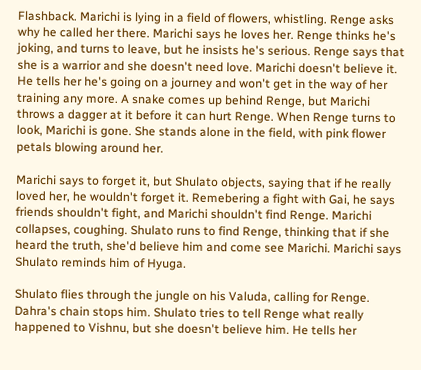Flashback. Marichi is lying in a field of flowers, whistling. Renge asks why he called her there. Marichi says he loves her. Renge thinks he's joking, and turns to leave, but he insists he's serious. Renge says that she is a warrior and she doesn't need love. Marichi doesn't believe it. He tells her he's going on a journey and won't get in the way of her training any more. A snake comes up behind Renge, but Marichi throws a dagger at it before it can hurt Renge. When Renge turns to look, Marichi is gone. She stands alone in the field, with pink flower petals blowing around her.

Marichi says to forget it, but Shulato objects, saying that if he really loved her, he wouldn't forget it. Remebering a fight with Gai, he says friends shouldn't fight, and Marichi shouldn't find Renge. Marichi collapses, coughing. Shulato runs to find Renge, thinking that if she heard the truth, she'd believe him and come see Marichi. Marichi says Shulato reminds him of Hyuga.

Shulato flies through the jungle on his Valuda, calling for Renge. Dahra's chain stops him. Shulato tries to tell Renge what really happened to Vishnu, but she doesn't believe him. He tells her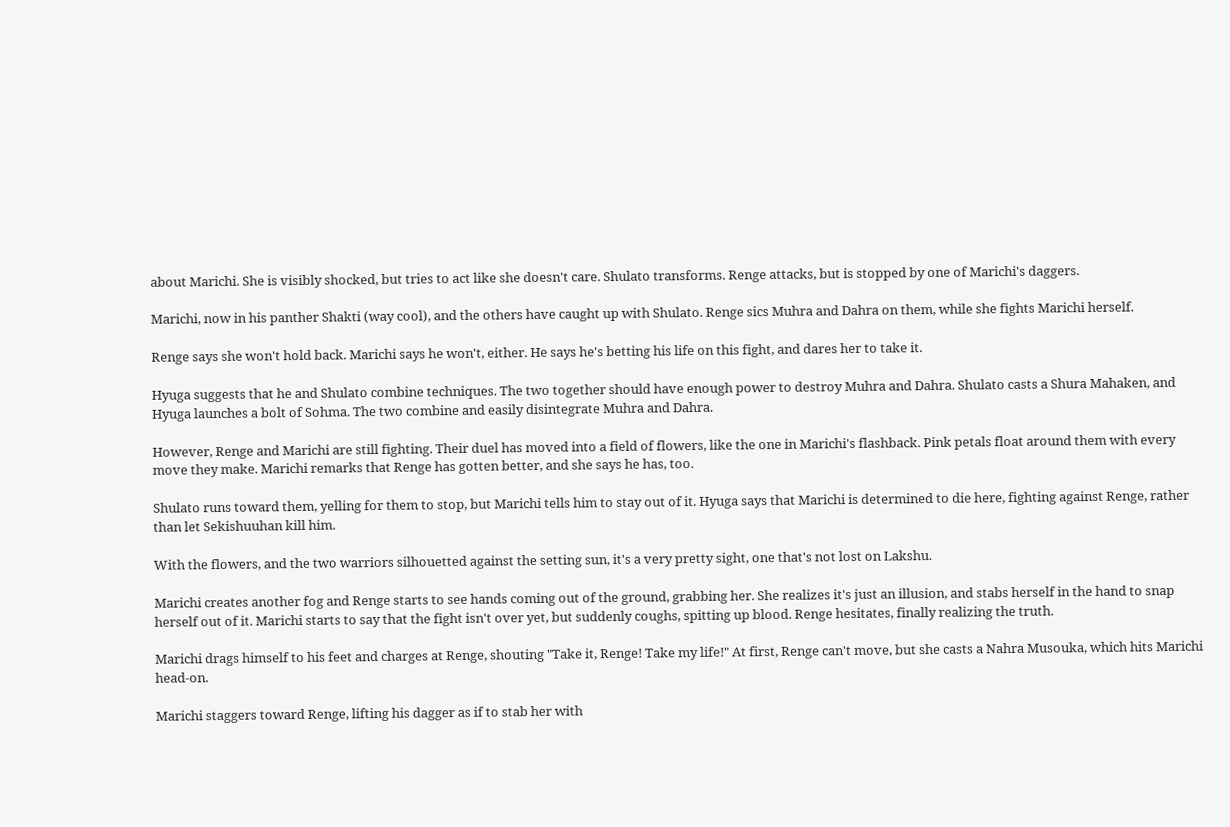about Marichi. She is visibly shocked, but tries to act like she doesn't care. Shulato transforms. Renge attacks, but is stopped by one of Marichi's daggers.

Marichi, now in his panther Shakti (way cool), and the others have caught up with Shulato. Renge sics Muhra and Dahra on them, while she fights Marichi herself.

Renge says she won't hold back. Marichi says he won't, either. He says he's betting his life on this fight, and dares her to take it.

Hyuga suggests that he and Shulato combine techniques. The two together should have enough power to destroy Muhra and Dahra. Shulato casts a Shura Mahaken, and Hyuga launches a bolt of Sohma. The two combine and easily disintegrate Muhra and Dahra.

However, Renge and Marichi are still fighting. Their duel has moved into a field of flowers, like the one in Marichi's flashback. Pink petals float around them with every move they make. Marichi remarks that Renge has gotten better, and she says he has, too.

Shulato runs toward them, yelling for them to stop, but Marichi tells him to stay out of it. Hyuga says that Marichi is determined to die here, fighting against Renge, rather than let Sekishuuhan kill him.

With the flowers, and the two warriors silhouetted against the setting sun, it's a very pretty sight, one that's not lost on Lakshu.

Marichi creates another fog and Renge starts to see hands coming out of the ground, grabbing her. She realizes it's just an illusion, and stabs herself in the hand to snap herself out of it. Marichi starts to say that the fight isn't over yet, but suddenly coughs, spitting up blood. Renge hesitates, finally realizing the truth.

Marichi drags himself to his feet and charges at Renge, shouting "Take it, Renge! Take my life!" At first, Renge can't move, but she casts a Nahra Musouka, which hits Marichi head-on.

Marichi staggers toward Renge, lifting his dagger as if to stab her with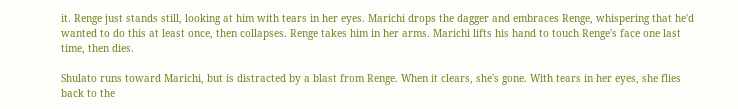it. Renge just stands still, looking at him with tears in her eyes. Marichi drops the dagger and embraces Renge, whispering that he'd wanted to do this at least once, then collapses. Renge takes him in her arms. Marichi lifts his hand to touch Renge's face one last time, then dies.

Shulato runs toward Marichi, but is distracted by a blast from Renge. When it clears, she's gone. With tears in her eyes, she flies back to the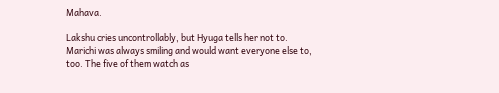Mahava.

Lakshu cries uncontrollably, but Hyuga tells her not to. Marichi was always smiling and would want everyone else to, too. The five of them watch as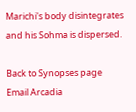Marichi's body disintegrates and his Sohma is dispersed.

Back to Synopses page
Email Arcadia